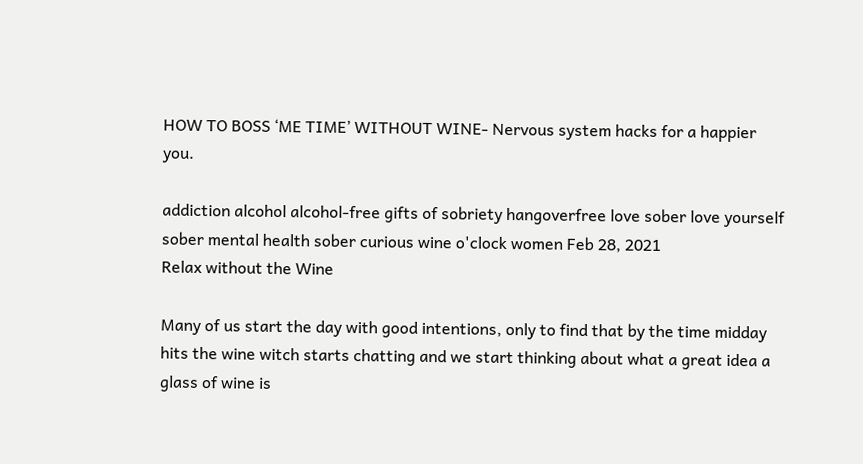HOW TO BOSS ‘ME TIME’ WITHOUT WINE- Nervous system hacks for a happier you.

addiction alcohol alcohol-free gifts of sobriety hangoverfree love sober love yourself sober mental health sober curious wine o'clock women Feb 28, 2021
Relax without the Wine

Many of us start the day with good intentions, only to find that by the time midday hits the wine witch starts chatting and we start thinking about what a great idea a glass of wine is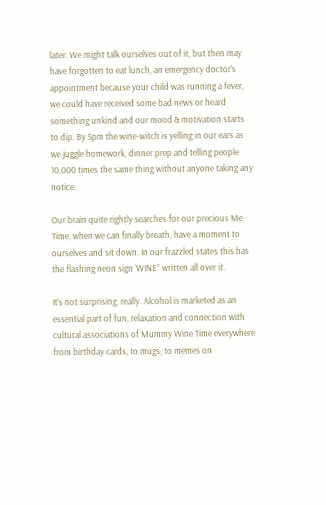later. We might talk ourselves out of it, but then may have forgotten to eat lunch, an emergency doctor’s appointment because your child was running a fever, we could have received some bad news or heard something unkind and our mood & motivation starts to dip. By 5pm the wine-witch is yelling in our ears as we juggle homework, dinner prep and telling people 10,000 times the same thing without anyone taking any notice.

Our brain quite rightly searches for our precious Me Time, when we can finally breath, have a moment to ourselves and sit down. In our frazzled states this has the flashing neon sign ‘WINE” written all over it.

It’s not surprising, really. Alcohol is marketed as an essential part of fun, relaxation and connection with cultural associations of Mummy Wine Time everywhere from birthday cards, to mugs, to memes on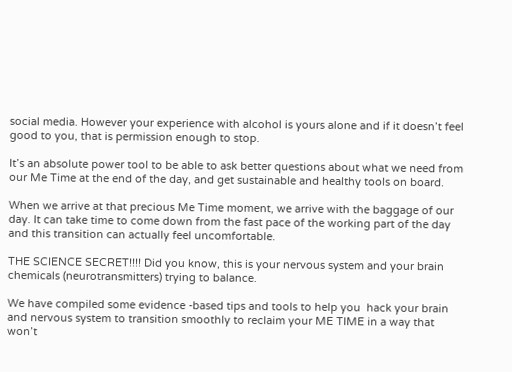social media. However your experience with alcohol is yours alone and if it doesn’t feel good to you, that is permission enough to stop.

It’s an absolute power tool to be able to ask better questions about what we need from our Me Time at the end of the day, and get sustainable and healthy tools on board.

When we arrive at that precious Me Time moment, we arrive with the baggage of our day. It can take time to come down from the fast pace of the working part of the day and this transition can actually feel uncomfortable.

THE SCIENCE SECRET!!!! Did you know, this is your nervous system and your brain chemicals (neurotransmitters) trying to balance.

We have compiled some evidence -based tips and tools to help you  hack your brain and nervous system to transition smoothly to reclaim your ME TIME in a way that won’t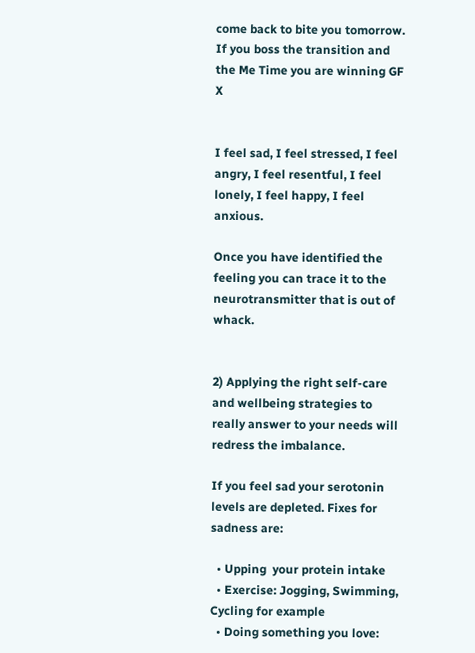come back to bite you tomorrow. If you boss the transition and the Me Time you are winning GF X


I feel sad, I feel stressed, I feel angry, I feel resentful, I feel lonely, I feel happy, I feel anxious.

Once you have identified the feeling you can trace it to the neurotransmitter that is out of whack.


2) Applying the right self-care and wellbeing strategies to really answer to your needs will redress the imbalance.

If you feel sad your serotonin levels are depleted. Fixes for sadness are:

  • Upping  your protein intake
  • Exercise: Jogging, Swimming, Cycling for example
  • Doing something you love: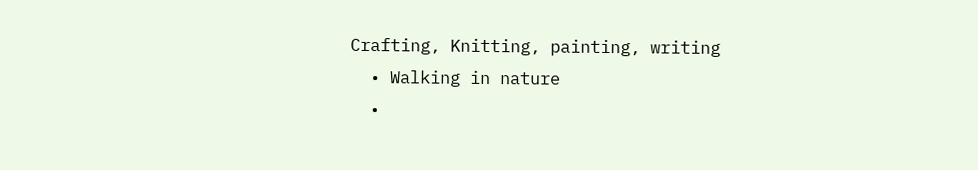Crafting, Knitting, painting, writing
  • Walking in nature
  •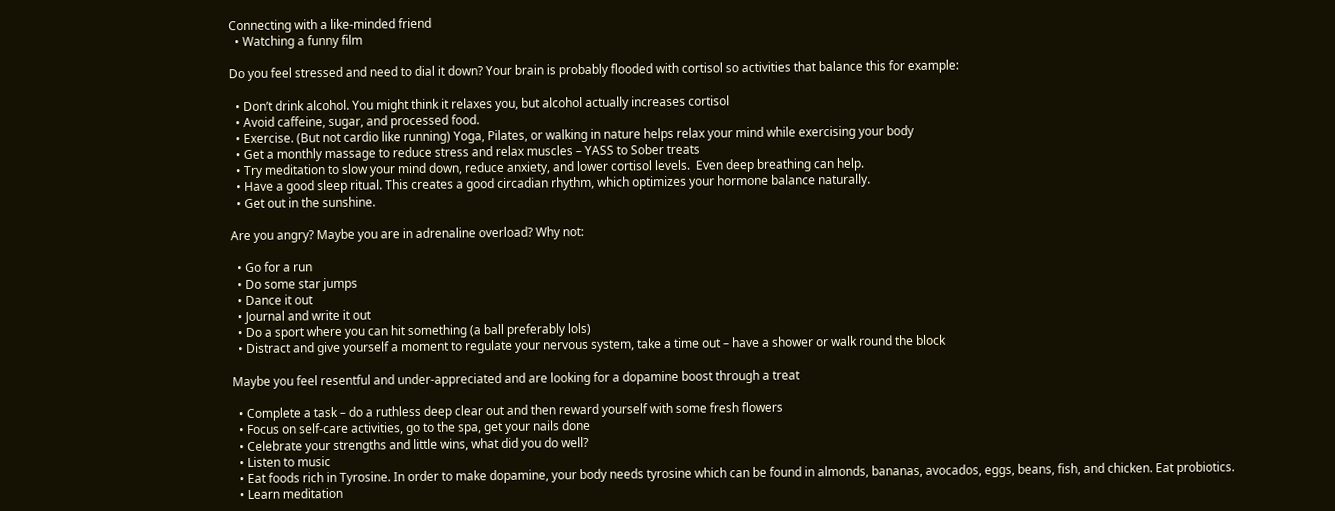Connecting with a like-minded friend
  • Watching a funny film

Do you feel stressed and need to dial it down? Your brain is probably flooded with cortisol so activities that balance this for example:

  • Don’t drink alcohol. You might think it relaxes you, but alcohol actually increases cortisol
  • Avoid caffeine, sugar, and processed food.
  • Exercise. (But not cardio like running) Yoga, Pilates, or walking in nature helps relax your mind while exercising your body
  • Get a monthly massage to reduce stress and relax muscles – YASS to Sober treats
  • Try meditation to slow your mind down, reduce anxiety, and lower cortisol levels.  Even deep breathing can help.
  • Have a good sleep ritual. This creates a good circadian rhythm, which optimizes your hormone balance naturally.
  • Get out in the sunshine.

Are you angry? Maybe you are in adrenaline overload? Why not:

  • Go for a run
  • Do some star jumps
  • Dance it out
  • Journal and write it out
  • Do a sport where you can hit something (a ball preferably lols)
  • Distract and give yourself a moment to regulate your nervous system, take a time out – have a shower or walk round the block

Maybe you feel resentful and under-appreciated and are looking for a dopamine boost through a treat

  • Complete a task – do a ruthless deep clear out and then reward yourself with some fresh flowers
  • Focus on self-care activities, go to the spa, get your nails done
  • Celebrate your strengths and little wins, what did you do well?
  • Listen to music
  • Eat foods rich in Tyrosine. In order to make dopamine, your body needs tyrosine which can be found in almonds, bananas, avocados, eggs, beans, fish, and chicken. Eat probiotics.
  • Learn meditation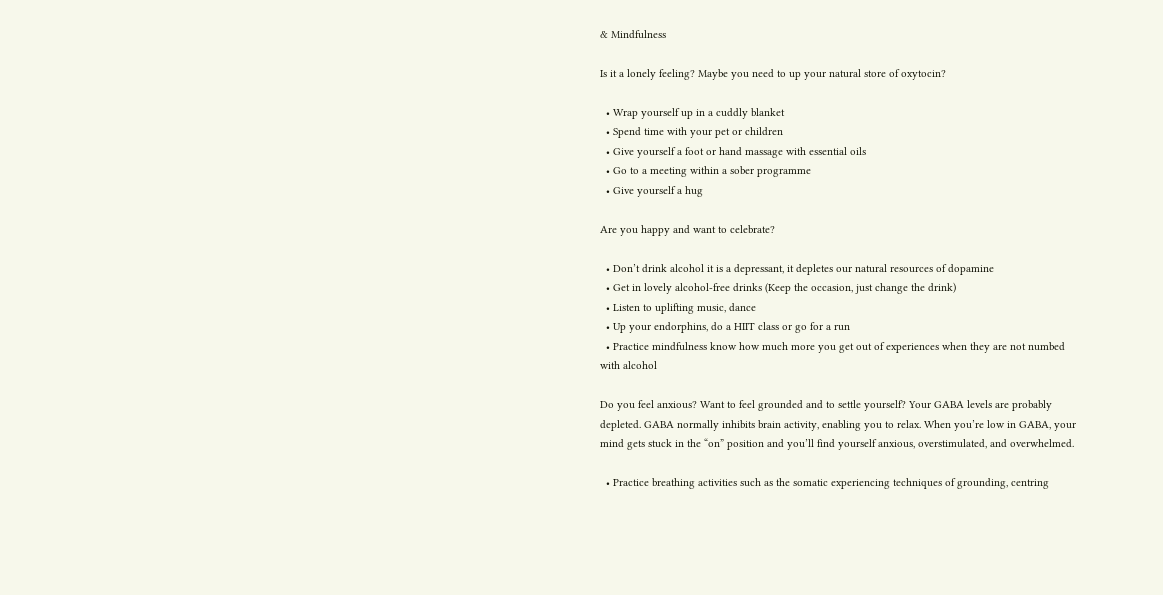& Mindfulness

Is it a lonely feeling? Maybe you need to up your natural store of oxytocin?

  • Wrap yourself up in a cuddly blanket
  • Spend time with your pet or children
  • Give yourself a foot or hand massage with essential oils
  • Go to a meeting within a sober programme
  • Give yourself a hug

Are you happy and want to celebrate?

  • Don’t drink alcohol it is a depressant, it depletes our natural resources of dopamine
  • Get in lovely alcohol-free drinks (Keep the occasion, just change the drink)
  • Listen to uplifting music, dance
  • Up your endorphins, do a HIIT class or go for a run
  • Practice mindfulness know how much more you get out of experiences when they are not numbed with alcohol

Do you feel anxious? Want to feel grounded and to settle yourself? Your GABA levels are probably depleted. GABA normally inhibits brain activity, enabling you to relax. When you’re low in GABA, your mind gets stuck in the “on” position and you’ll find yourself anxious, overstimulated, and overwhelmed.

  • Practice breathing activities such as the somatic experiencing techniques of grounding, centring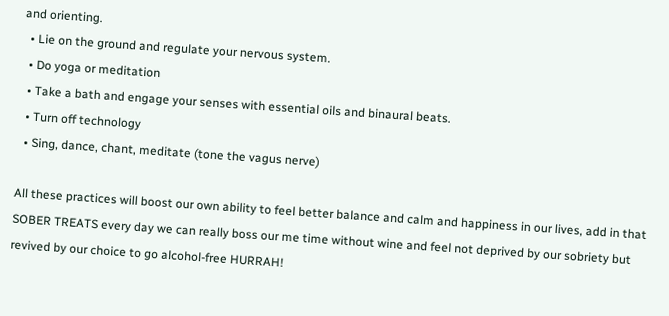and orienting.
  • Lie on the ground and regulate your nervous system.
  • Do yoga or meditation
  • Take a bath and engage your senses with essential oils and binaural beats.
  • Turn off technology
  • Sing, dance, chant, meditate (tone the vagus nerve)

All these practices will boost our own ability to feel better balance and calm and happiness in our lives, add in that SOBER TREATS every day we can really boss our me time without wine and feel not deprived by our sobriety but revived by our choice to go alcohol-free HURRAH!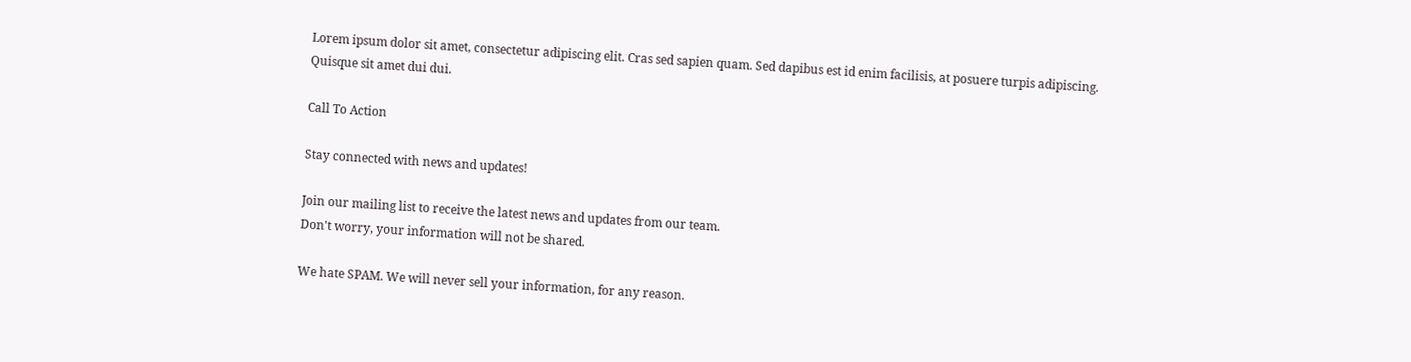Lorem ipsum dolor sit amet, consectetur adipiscing elit. Cras sed sapien quam. Sed dapibus est id enim facilisis, at posuere turpis adipiscing. Quisque sit amet dui dui.

Call To Action

Stay connected with news and updates!

Join our mailing list to receive the latest news and updates from our team.
Don't worry, your information will not be shared.

We hate SPAM. We will never sell your information, for any reason.